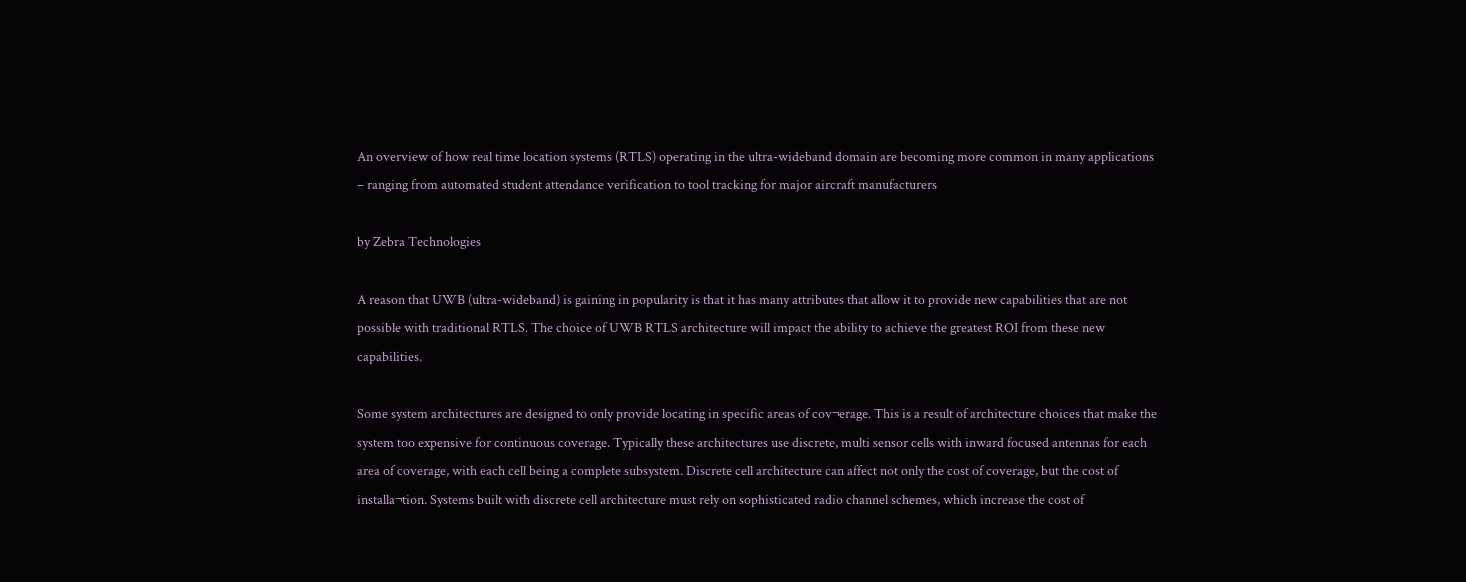An overview of how real time location systems (RTLS) operating in the ultra-wideband domain are becoming more common in many applications – ranging from automated student attendance verification to tool tracking for major aircraft manufacturers

by Zebra Technologies

A reason that UWB (ultra-wideband) is gaining in popularity is that it has many attributes that allow it to provide new capabilities that are not possible with traditional RTLS. The choice of UWB RTLS architecture will impact the ability to achieve the greatest ROI from these new capabilities.

Some system architectures are designed to only provide locating in specific areas of cov¬erage. This is a result of architecture choices that make the system too expensive for continuous coverage. Typically these architectures use discrete, multi sensor cells with inward focused antennas for each area of coverage, with each cell being a complete subsystem. Discrete cell architecture can affect not only the cost of coverage, but the cost of installa¬tion. Systems built with discrete cell architecture must rely on sophisticated radio channel schemes, which increase the cost of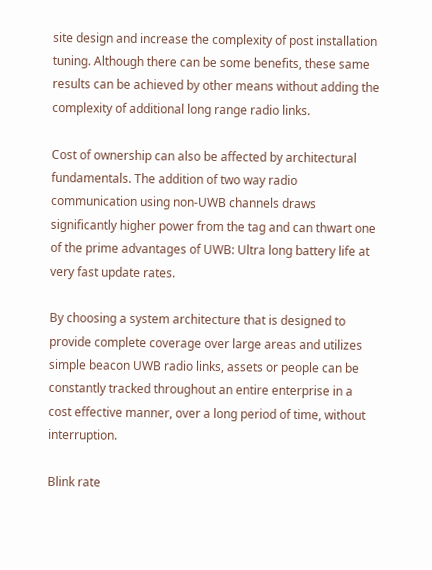site design and increase the complexity of post installation tuning. Although there can be some benefits, these same results can be achieved by other means without adding the complexity of additional long range radio links.

Cost of ownership can also be affected by architectural fundamentals. The addition of two way radio communication using non-UWB channels draws significantly higher power from the tag and can thwart one of the prime advantages of UWB: Ultra long battery life at very fast update rates.

By choosing a system architecture that is designed to provide complete coverage over large areas and utilizes simple beacon UWB radio links, assets or people can be constantly tracked throughout an entire enterprise in a cost effective manner, over a long period of time, without interruption.

Blink rate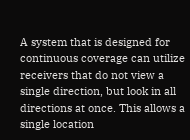A system that is designed for continuous coverage can utilize receivers that do not view a single direction, but look in all directions at once. This allows a single location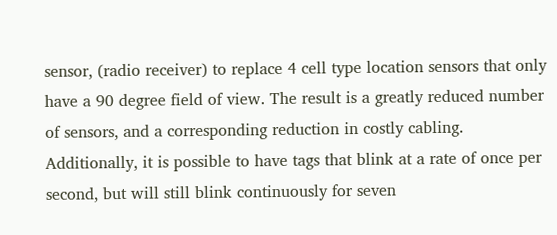sensor, (radio receiver) to replace 4 cell type location sensors that only have a 90 degree field of view. The result is a greatly reduced number of sensors, and a corresponding reduction in costly cabling. Additionally, it is possible to have tags that blink at a rate of once per second, but will still blink continuously for seven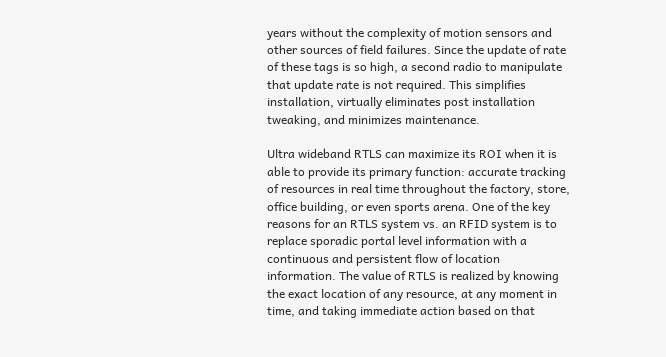years without the complexity of motion sensors and other sources of field failures. Since the update of rate of these tags is so high, a second radio to manipulate that update rate is not required. This simplifies installation, virtually eliminates post installation tweaking, and minimizes maintenance.

Ultra wideband RTLS can maximize its ROI when it is able to provide its primary function: accurate tracking of resources in real time throughout the factory, store, office building, or even sports arena. One of the key reasons for an RTLS system vs. an RFID system is to replace sporadic portal level information with a continuous and persistent flow of location information. The value of RTLS is realized by knowing the exact location of any resource, at any moment in time, and taking immediate action based on that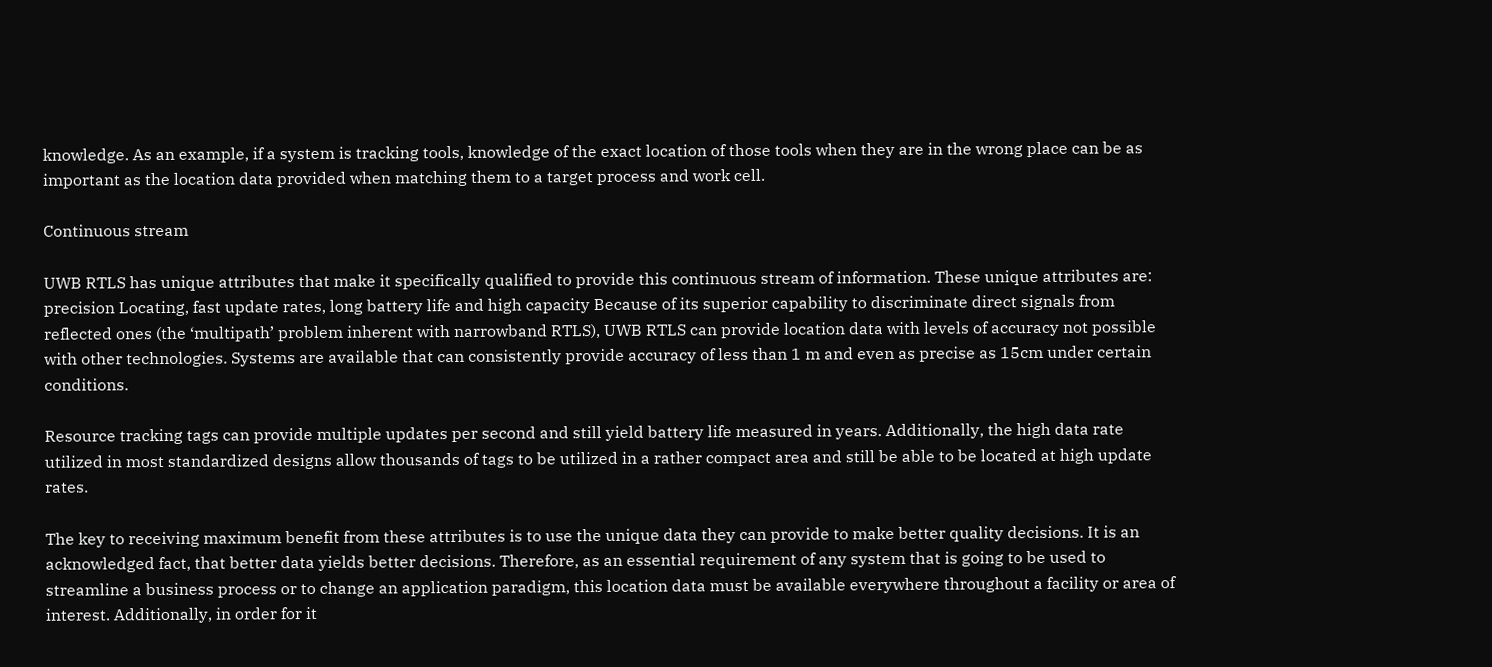knowledge. As an example, if a system is tracking tools, knowledge of the exact location of those tools when they are in the wrong place can be as important as the location data provided when matching them to a target process and work cell.

Continuous stream

UWB RTLS has unique attributes that make it specifically qualified to provide this continuous stream of information. These unique attributes are: precision Locating, fast update rates, long battery life and high capacity Because of its superior capability to discriminate direct signals from reflected ones (the ‘multipath’ problem inherent with narrowband RTLS), UWB RTLS can provide location data with levels of accuracy not possible with other technologies. Systems are available that can consistently provide accuracy of less than 1 m and even as precise as 15cm under certain conditions.

Resource tracking tags can provide multiple updates per second and still yield battery life measured in years. Additionally, the high data rate utilized in most standardized designs allow thousands of tags to be utilized in a rather compact area and still be able to be located at high update rates.

The key to receiving maximum benefit from these attributes is to use the unique data they can provide to make better quality decisions. It is an acknowledged fact, that better data yields better decisions. Therefore, as an essential requirement of any system that is going to be used to streamline a business process or to change an application paradigm, this location data must be available everywhere throughout a facility or area of interest. Additionally, in order for it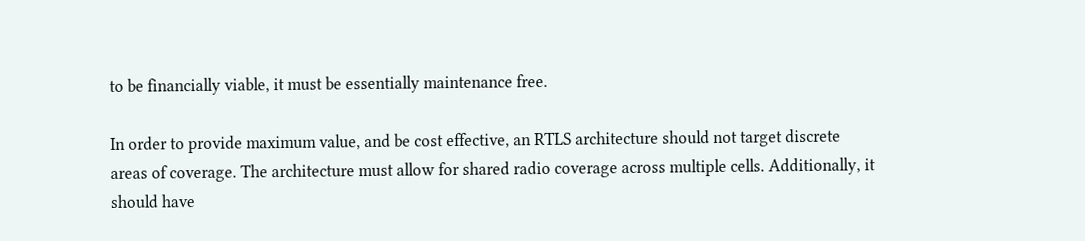to be financially viable, it must be essentially maintenance free.

In order to provide maximum value, and be cost effective, an RTLS architecture should not target discrete areas of coverage. The architecture must allow for shared radio coverage across multiple cells. Additionally, it should have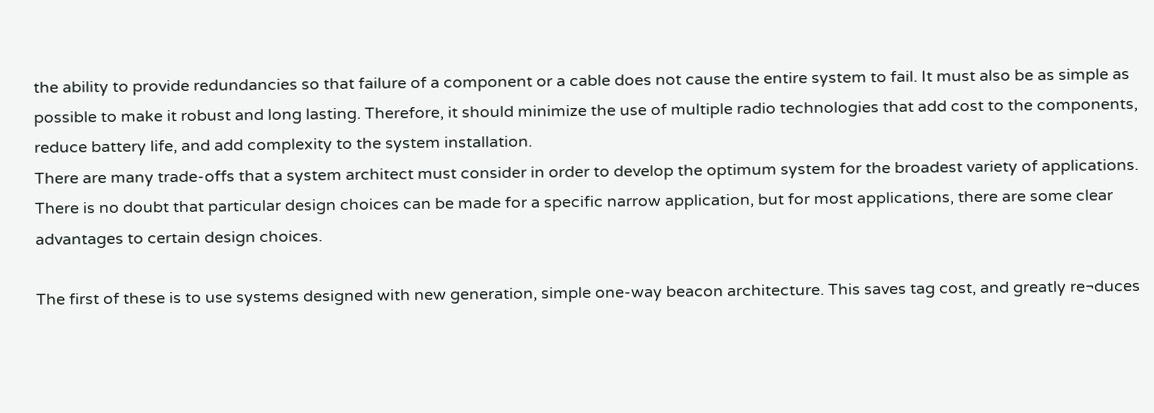the ability to provide redundancies so that failure of a component or a cable does not cause the entire system to fail. It must also be as simple as possible to make it robust and long lasting. Therefore, it should minimize the use of multiple radio technologies that add cost to the components, reduce battery life, and add complexity to the system installation.
There are many trade-offs that a system architect must consider in order to develop the optimum system for the broadest variety of applications. There is no doubt that particular design choices can be made for a specific narrow application, but for most applications, there are some clear advantages to certain design choices.

The first of these is to use systems designed with new generation, simple one-way beacon architecture. This saves tag cost, and greatly re¬duces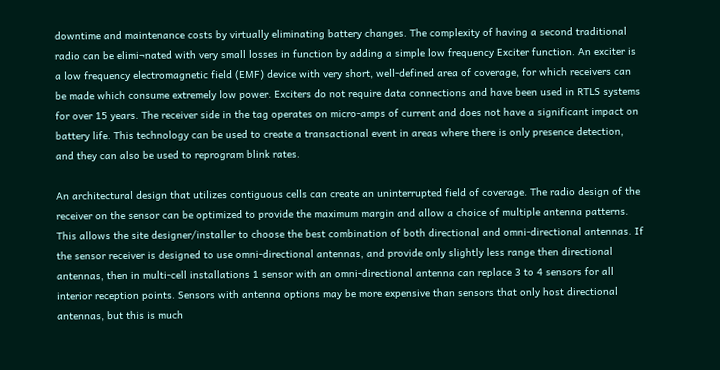downtime and maintenance costs by virtually eliminating battery changes. The complexity of having a second traditional radio can be elimi¬nated with very small losses in function by adding a simple low frequency Exciter function. An exciter is a low frequency electromagnetic field (EMF) device with very short, well-defined area of coverage, for which receivers can be made which consume extremely low power. Exciters do not require data connections and have been used in RTLS systems for over 15 years. The receiver side in the tag operates on micro-amps of current and does not have a significant impact on battery life. This technology can be used to create a transactional event in areas where there is only presence detection, and they can also be used to reprogram blink rates.

An architectural design that utilizes contiguous cells can create an uninterrupted field of coverage. The radio design of the receiver on the sensor can be optimized to provide the maximum margin and allow a choice of multiple antenna patterns. This allows the site designer/installer to choose the best combination of both directional and omni-directional antennas. If the sensor receiver is designed to use omni-directional antennas, and provide only slightly less range then directional antennas, then in multi-cell installations 1 sensor with an omni-directional antenna can replace 3 to 4 sensors for all interior reception points. Sensors with antenna options may be more expensive than sensors that only host directional antennas, but this is much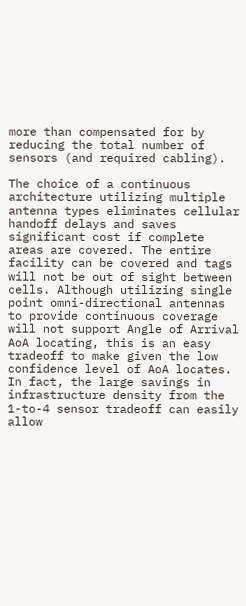more than compensated for by reducing the total number of sensors (and required cabling).

The choice of a continuous architecture utilizing multiple antenna types eliminates cellular handoff delays and saves significant cost if complete areas are covered. The entire facility can be covered and tags will not be out of sight between cells. Although utilizing single point omni-directional antennas to provide continuous coverage will not support Angle of Arrival AoA locating, this is an easy tradeoff to make given the low confidence level of AoA locates. In fact, the large savings in infrastructure density from the 1-to-4 sensor tradeoff can easily allow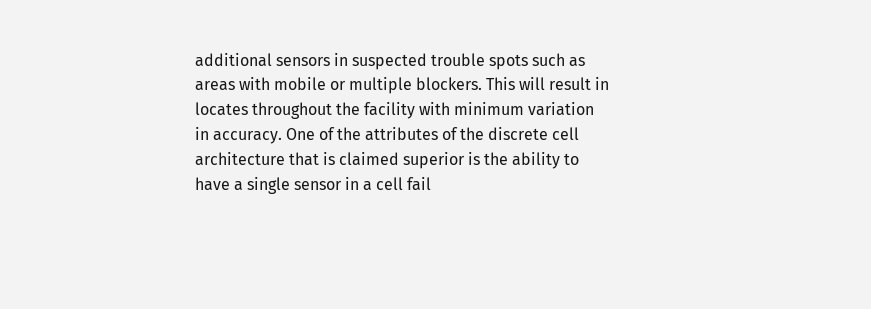additional sensors in suspected trouble spots such as areas with mobile or multiple blockers. This will result in locates throughout the facility with minimum variation in accuracy. One of the attributes of the discrete cell architecture that is claimed superior is the ability to have a single sensor in a cell fail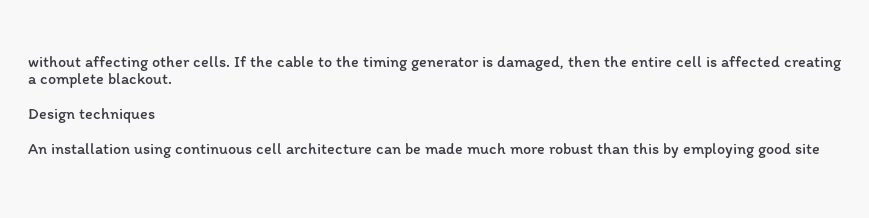without affecting other cells. If the cable to the timing generator is damaged, then the entire cell is affected creating a complete blackout.

Design techniques

An installation using continuous cell architecture can be made much more robust than this by employing good site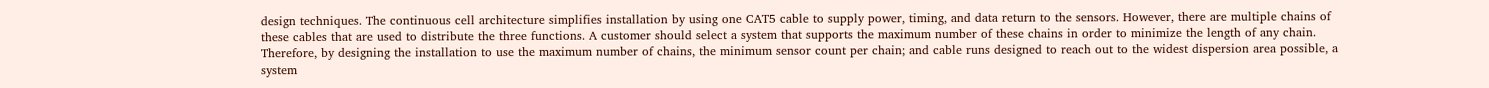design techniques. The continuous cell architecture simplifies installation by using one CAT5 cable to supply power, timing, and data return to the sensors. However, there are multiple chains of these cables that are used to distribute the three functions. A customer should select a system that supports the maximum number of these chains in order to minimize the length of any chain. Therefore, by designing the installation to use the maximum number of chains, the minimum sensor count per chain; and cable runs designed to reach out to the widest dispersion area possible, a system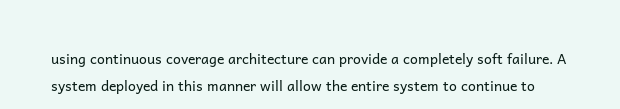using continuous coverage architecture can provide a completely soft failure. A system deployed in this manner will allow the entire system to continue to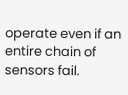operate even if an entire chain of sensors fail.